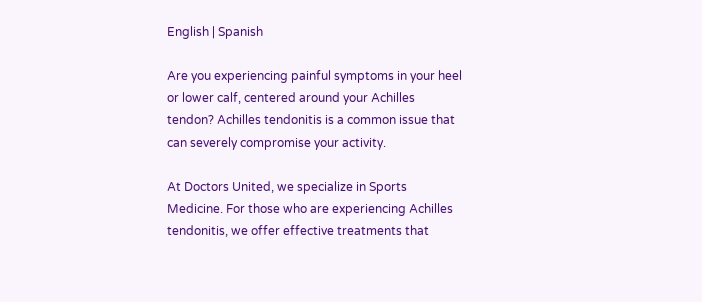English | Spanish

Are you experiencing painful symptoms in your heel or lower calf, centered around your Achilles tendon? Achilles tendonitis is a common issue that can severely compromise your activity.

At Doctors United, we specialize in Sports Medicine. For those who are experiencing Achilles tendonitis, we offer effective treatments that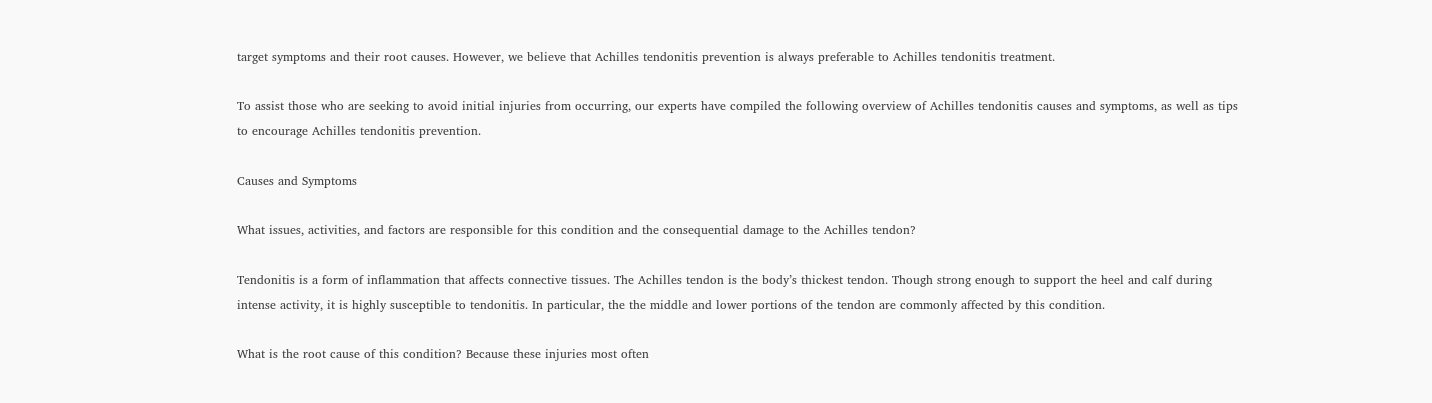target symptoms and their root causes. However, we believe that Achilles tendonitis prevention is always preferable to Achilles tendonitis treatment.

To assist those who are seeking to avoid initial injuries from occurring, our experts have compiled the following overview of Achilles tendonitis causes and symptoms, as well as tips to encourage Achilles tendonitis prevention.

Causes and Symptoms

What issues, activities, and factors are responsible for this condition and the consequential damage to the Achilles tendon?

Tendonitis is a form of inflammation that affects connective tissues. The Achilles tendon is the body’s thickest tendon. Though strong enough to support the heel and calf during intense activity, it is highly susceptible to tendonitis. In particular, the the middle and lower portions of the tendon are commonly affected by this condition.

What is the root cause of this condition? Because these injuries most often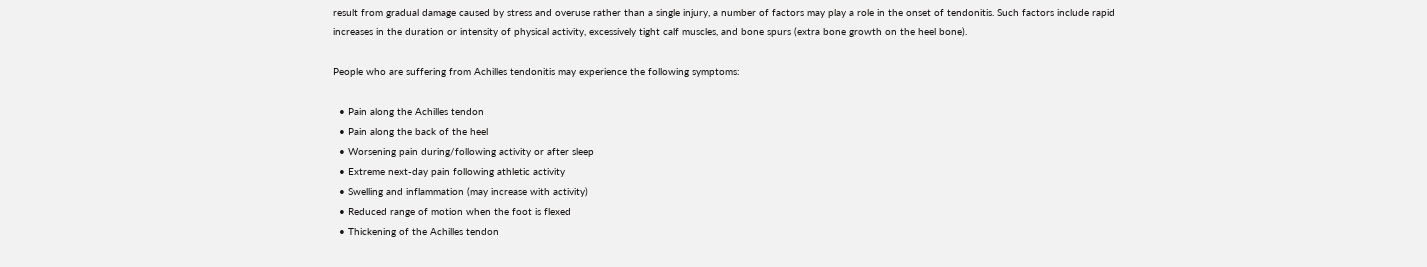result from gradual damage caused by stress and overuse rather than a single injury, a number of factors may play a role in the onset of tendonitis. Such factors include rapid increases in the duration or intensity of physical activity, excessively tight calf muscles, and bone spurs (extra bone growth on the heel bone).

People who are suffering from Achilles tendonitis may experience the following symptoms:

  • Pain along the Achilles tendon
  • Pain along the back of the heel
  • Worsening pain during/following activity or after sleep
  • Extreme next-day pain following athletic activity
  • Swelling and inflammation (may increase with activity)
  • Reduced range of motion when the foot is flexed
  • Thickening of the Achilles tendon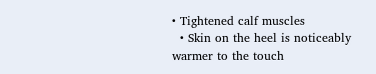• Tightened calf muscles
  • Skin on the heel is noticeably warmer to the touch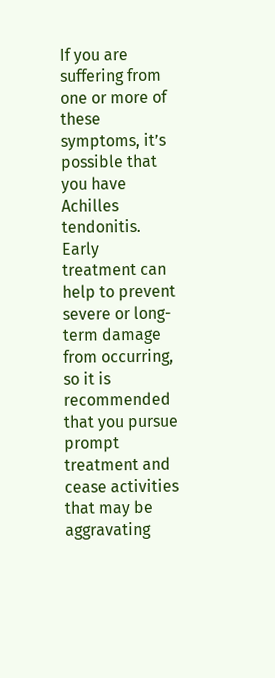If you are suffering from one or more of these symptoms, it’s possible that you have Achilles tendonitis. Early treatment can help to prevent severe or long-term damage from occurring, so it is recommended that you pursue prompt treatment and cease activities that may be aggravating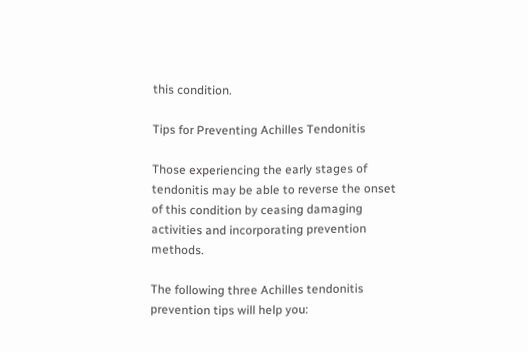this condition.

Tips for Preventing Achilles Tendonitis

Those experiencing the early stages of tendonitis may be able to reverse the onset of this condition by ceasing damaging activities and incorporating prevention methods.

The following three Achilles tendonitis prevention tips will help you: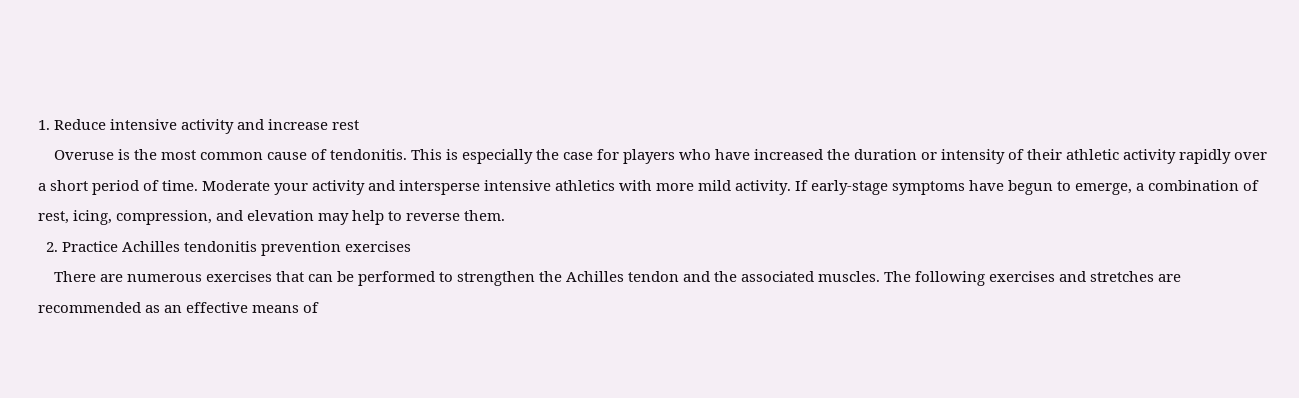1. Reduce intensive activity and increase rest
    Overuse is the most common cause of tendonitis. This is especially the case for players who have increased the duration or intensity of their athletic activity rapidly over a short period of time. Moderate your activity and intersperse intensive athletics with more mild activity. If early-stage symptoms have begun to emerge, a combination of rest, icing, compression, and elevation may help to reverse them.
  2. Practice Achilles tendonitis prevention exercises
    There are numerous exercises that can be performed to strengthen the Achilles tendon and the associated muscles. The following exercises and stretches are recommended as an effective means of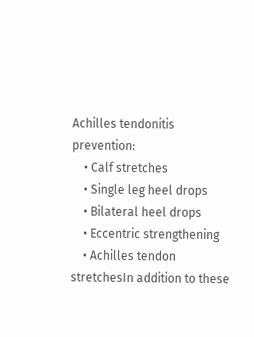Achilles tendonitis prevention:
    • Calf stretches
    • Single leg heel drops
    • Bilateral heel drops
    • Eccentric strengthening
    • Achilles tendon stretchesIn addition to these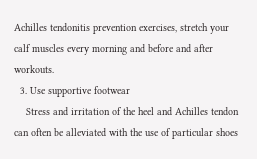Achilles tendonitis prevention exercises, stretch your calf muscles every morning and before and after workouts.
  3. Use supportive footwear
    Stress and irritation of the heel and Achilles tendon can often be alleviated with the use of particular shoes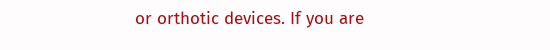or orthotic devices. If you are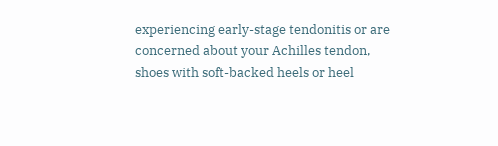experiencing early-stage tendonitis or are concerned about your Achilles tendon, shoes with soft-backed heels or heel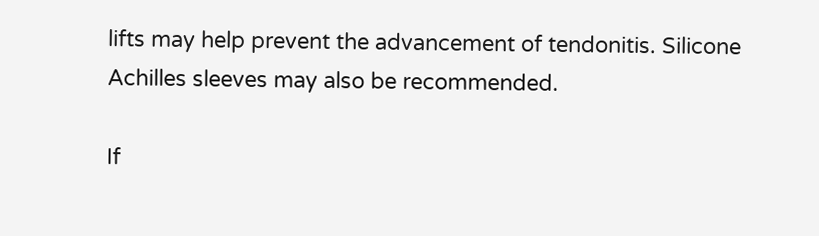lifts may help prevent the advancement of tendonitis. Silicone Achilles sleeves may also be recommended.

If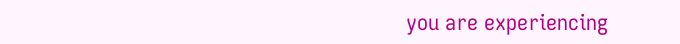you are experiencing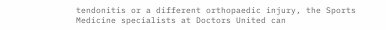tendonitis or a different orthopaedic injury, the Sports Medicine specialists at Doctors United can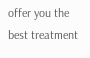offer you the best treatment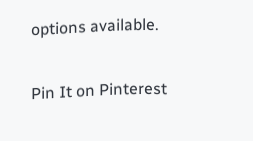options available.

Pin It on Pinterest